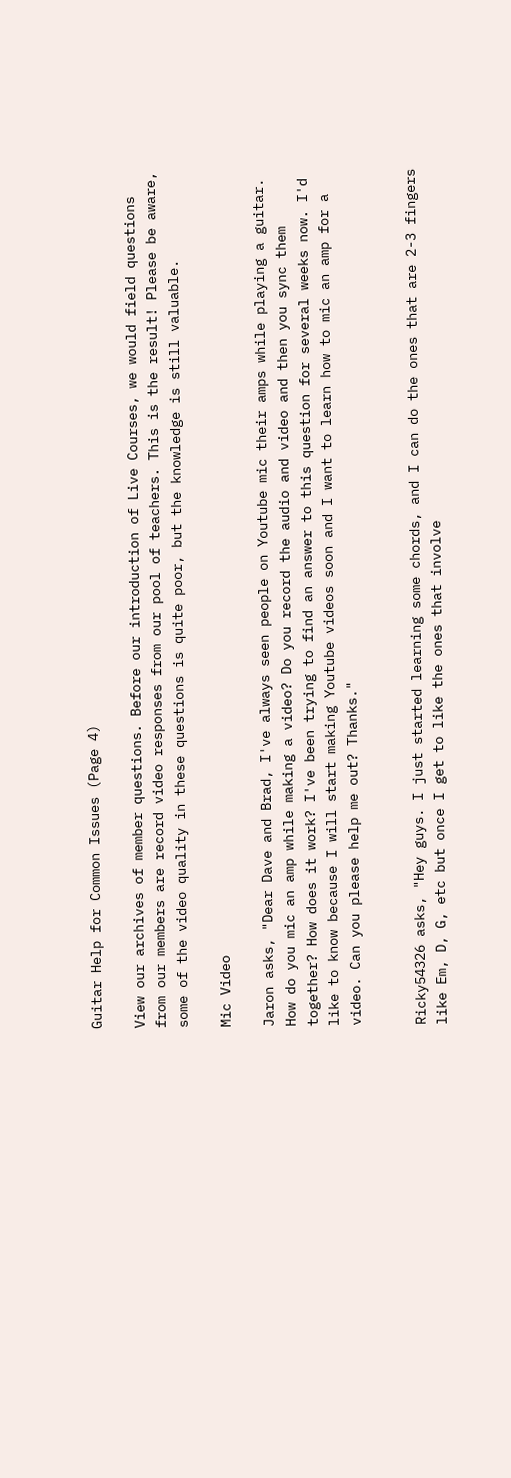Guitar Help for Common Issues (Page 4)

View our archives of member questions. Before our introduction of Live Courses, we would field questions from our members are record video responses from our pool of teachers. This is the result! Please be aware, some of the video quality in these questions is quite poor, but the knowledge is still valuable.

Mic Video

Jaron asks, "Dear Dave and Brad, I've always seen people on Youtube mic their amps while playing a guitar. How do you mic an amp while making a video? Do you record the audio and video and then you sync them together? How does it work? I've been trying to find an answer to this question for several weeks now. I'd like to know because I will start making Youtube videos soon and I want to learn how to mic an amp for a video. Can you please help me out? Thanks."


Ricky54326 asks, "Hey guys. I just started learning some chords, and I can do the ones that are 2-3 fingers like Em, D, G, etc but once I get to like the ones that involve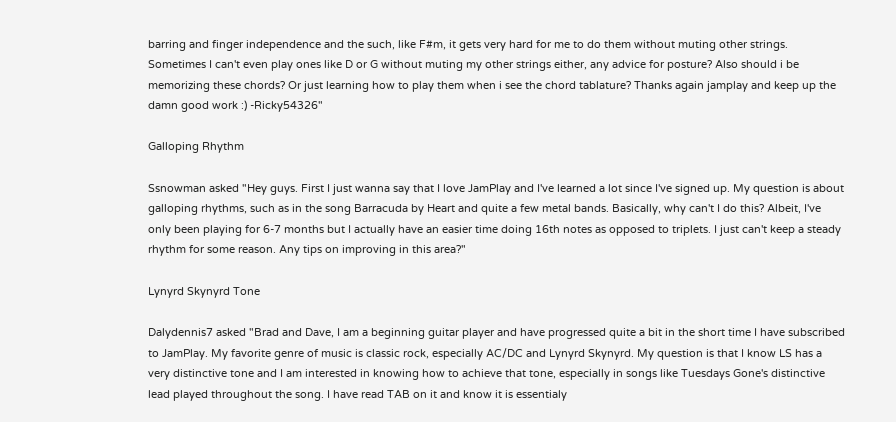barring and finger independence and the such, like F#m, it gets very hard for me to do them without muting other strings. Sometimes I can't even play ones like D or G without muting my other strings either, any advice for posture? Also should i be memorizing these chords? Or just learning how to play them when i see the chord tablature? Thanks again jamplay and keep up the damn good work :) -Ricky54326"

Galloping Rhythm

Ssnowman asked "Hey guys. First I just wanna say that I love JamPlay and I've learned a lot since I've signed up. My question is about galloping rhythms, such as in the song Barracuda by Heart and quite a few metal bands. Basically, why can't I do this? Albeit, I've only been playing for 6-7 months but I actually have an easier time doing 16th notes as opposed to triplets. I just can't keep a steady rhythm for some reason. Any tips on improving in this area?"

Lynyrd Skynyrd Tone

Dalydennis7 asked "Brad and Dave, I am a beginning guitar player and have progressed quite a bit in the short time I have subscribed to JamPlay. My favorite genre of music is classic rock, especially AC/DC and Lynyrd Skynyrd. My question is that I know LS has a very distinctive tone and I am interested in knowing how to achieve that tone, especially in songs like Tuesdays Gone's distinctive lead played throughout the song. I have read TAB on it and know it is essentialy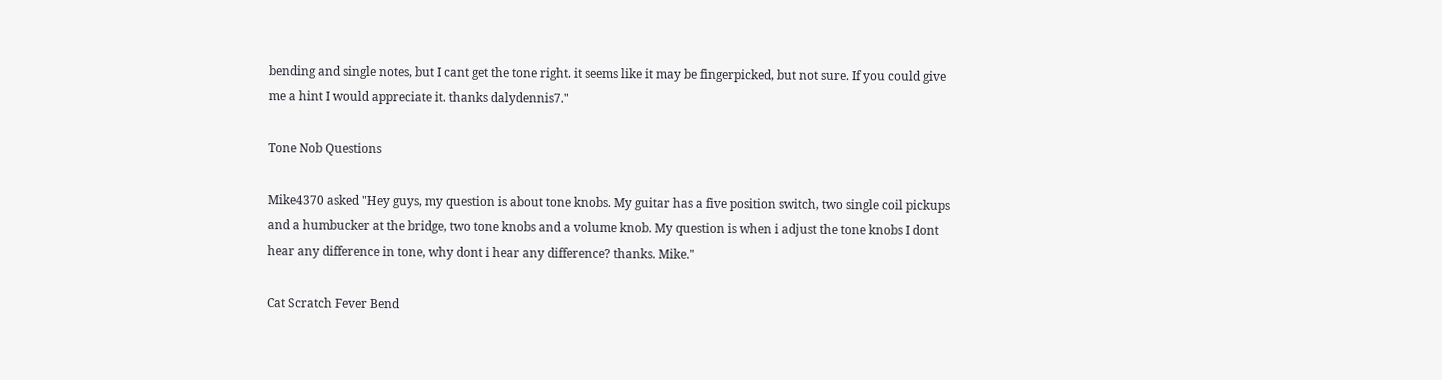bending and single notes, but I cant get the tone right. it seems like it may be fingerpicked, but not sure. If you could give me a hint I would appreciate it. thanks dalydennis7."

Tone Nob Questions

Mike4370 asked "Hey guys, my question is about tone knobs. My guitar has a five position switch, two single coil pickups and a humbucker at the bridge, two tone knobs and a volume knob. My question is when i adjust the tone knobs I dont hear any difference in tone, why dont i hear any difference? thanks. Mike."

Cat Scratch Fever Bend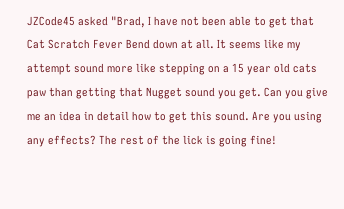JZCode45 asked "Brad, I have not been able to get that Cat Scratch Fever Bend down at all. It seems like my attempt sound more like stepping on a 15 year old cats paw than getting that Nugget sound you get. Can you give me an idea in detail how to get this sound. Are you using any effects? The rest of the lick is going fine!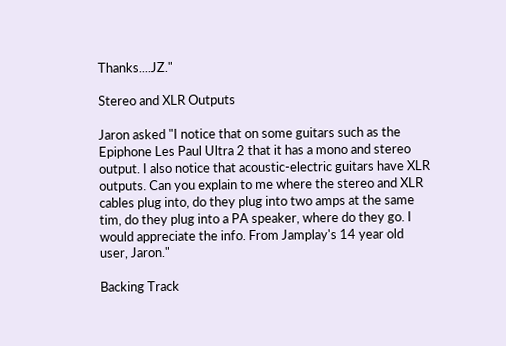Thanks....JZ."

Stereo and XLR Outputs

Jaron asked "I notice that on some guitars such as the Epiphone Les Paul Ultra 2 that it has a mono and stereo output. I also notice that acoustic-electric guitars have XLR outputs. Can you explain to me where the stereo and XLR cables plug into, do they plug into two amps at the same tim, do they plug into a PA speaker, where do they go. I would appreciate the info. From Jamplay's 14 year old user, Jaron."

Backing Track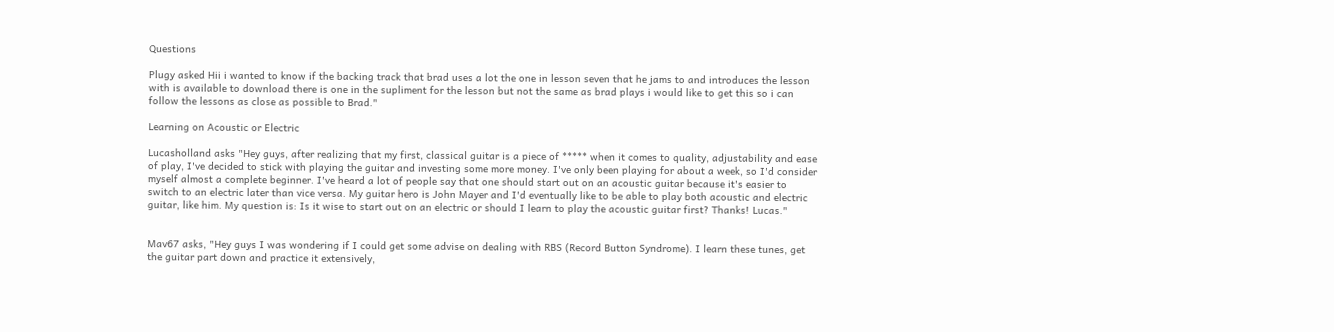Questions

Plugy asked Hii i wanted to know if the backing track that brad uses a lot the one in lesson seven that he jams to and introduces the lesson with is available to download there is one in the supliment for the lesson but not the same as brad plays i would like to get this so i can follow the lessons as close as possible to Brad."

Learning on Acoustic or Electric

Lucasholland asks "Hey guys, after realizing that my first, classical guitar is a piece of ***** when it comes to quality, adjustability and ease of play, I've decided to stick with playing the guitar and investing some more money. I've only been playing for about a week, so I'd consider myself almost a complete beginner. I've heard a lot of people say that one should start out on an acoustic guitar because it's easier to switch to an electric later than vice versa. My guitar hero is John Mayer and I'd eventually like to be able to play both acoustic and electric guitar, like him. My question is: Is it wise to start out on an electric or should I learn to play the acoustic guitar first? Thanks! Lucas."


Mav67 asks, "Hey guys I was wondering if I could get some advise on dealing with RBS (Record Button Syndrome). I learn these tunes, get the guitar part down and practice it extensively,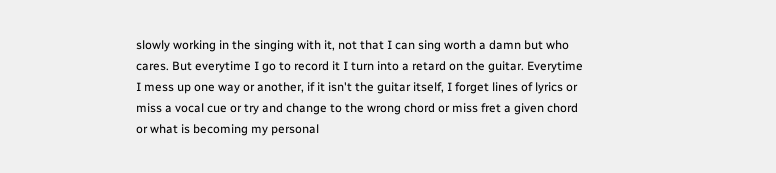slowly working in the singing with it, not that I can sing worth a damn but who cares. But everytime I go to record it I turn into a retard on the guitar. Everytime I mess up one way or another, if it isn't the guitar itself, I forget lines of lyrics or miss a vocal cue or try and change to the wrong chord or miss fret a given chord or what is becoming my personal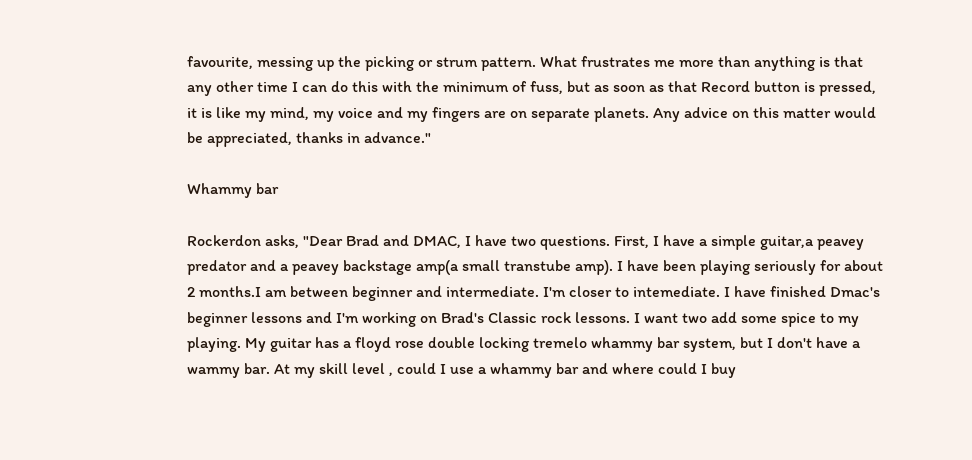favourite, messing up the picking or strum pattern. What frustrates me more than anything is that any other time I can do this with the minimum of fuss, but as soon as that Record button is pressed, it is like my mind, my voice and my fingers are on separate planets. Any advice on this matter would be appreciated, thanks in advance."

Whammy bar

Rockerdon asks, "Dear Brad and DMAC, I have two questions. First, I have a simple guitar,a peavey predator and a peavey backstage amp(a small transtube amp). I have been playing seriously for about 2 months.I am between beginner and intermediate. I'm closer to intemediate. I have finished Dmac's beginner lessons and I'm working on Brad's Classic rock lessons. I want two add some spice to my playing. My guitar has a floyd rose double locking tremelo whammy bar system, but I don't have a wammy bar. At my skill level , could I use a whammy bar and where could I buy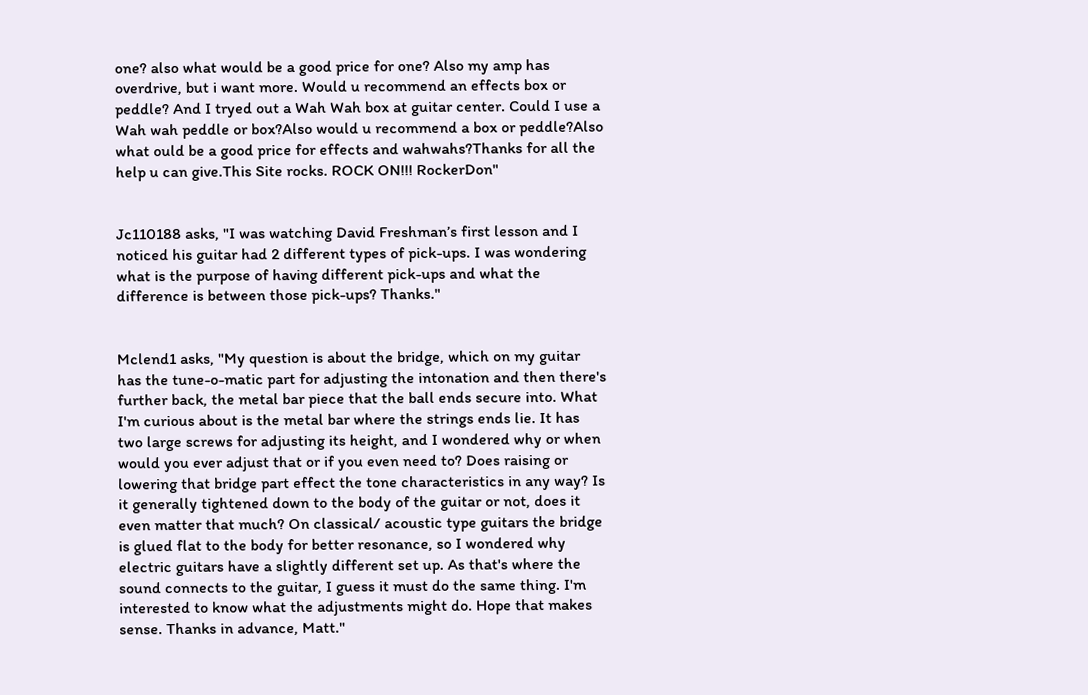one? also what would be a good price for one? Also my amp has overdrive, but i want more. Would u recommend an effects box or peddle? And I tryed out a Wah Wah box at guitar center. Could I use a Wah wah peddle or box?Also would u recommend a box or peddle?Also what ould be a good price for effects and wahwahs?Thanks for all the help u can give.This Site rocks. ROCK ON!!! RockerDon"


Jc110188 asks, "I was watching David Freshman’s first lesson and I noticed his guitar had 2 different types of pick-ups. I was wondering what is the purpose of having different pick-ups and what the difference is between those pick-ups? Thanks."


Mclend1 asks, "My question is about the bridge, which on my guitar has the tune-o-matic part for adjusting the intonation and then there's further back, the metal bar piece that the ball ends secure into. What I'm curious about is the metal bar where the strings ends lie. It has two large screws for adjusting its height, and I wondered why or when would you ever adjust that or if you even need to? Does raising or lowering that bridge part effect the tone characteristics in any way? Is it generally tightened down to the body of the guitar or not, does it even matter that much? On classical/ acoustic type guitars the bridge is glued flat to the body for better resonance, so I wondered why electric guitars have a slightly different set up. As that's where the sound connects to the guitar, I guess it must do the same thing. I'm interested to know what the adjustments might do. Hope that makes sense. Thanks in advance, Matt."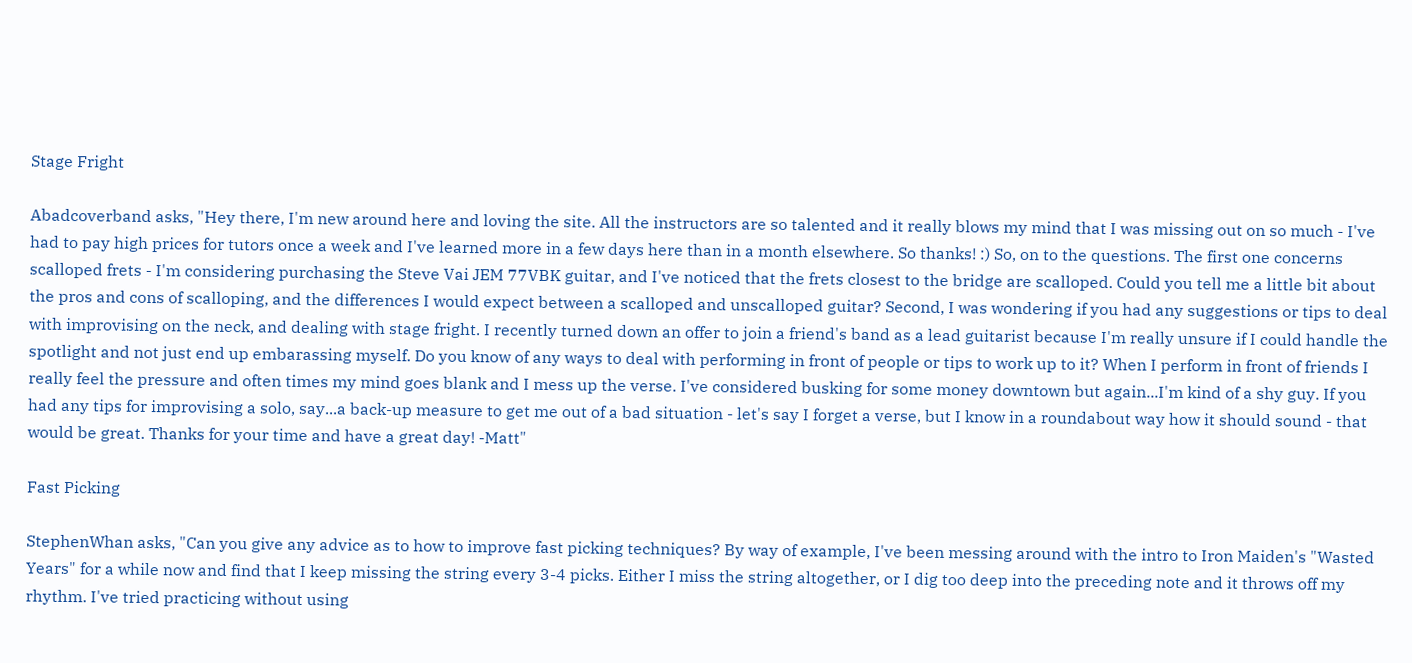Stage Fright

Abadcoverband asks, "Hey there, I'm new around here and loving the site. All the instructors are so talented and it really blows my mind that I was missing out on so much - I've had to pay high prices for tutors once a week and I've learned more in a few days here than in a month elsewhere. So thanks! :) So, on to the questions. The first one concerns scalloped frets - I'm considering purchasing the Steve Vai JEM 77VBK guitar, and I've noticed that the frets closest to the bridge are scalloped. Could you tell me a little bit about the pros and cons of scalloping, and the differences I would expect between a scalloped and unscalloped guitar? Second, I was wondering if you had any suggestions or tips to deal with improvising on the neck, and dealing with stage fright. I recently turned down an offer to join a friend's band as a lead guitarist because I'm really unsure if I could handle the spotlight and not just end up embarassing myself. Do you know of any ways to deal with performing in front of people or tips to work up to it? When I perform in front of friends I really feel the pressure and often times my mind goes blank and I mess up the verse. I've considered busking for some money downtown but again...I'm kind of a shy guy. If you had any tips for improvising a solo, say...a back-up measure to get me out of a bad situation - let's say I forget a verse, but I know in a roundabout way how it should sound - that would be great. Thanks for your time and have a great day! -Matt"

Fast Picking

StephenWhan asks, "Can you give any advice as to how to improve fast picking techniques? By way of example, I've been messing around with the intro to Iron Maiden's "Wasted Years" for a while now and find that I keep missing the string every 3-4 picks. Either I miss the string altogether, or I dig too deep into the preceding note and it throws off my rhythm. I've tried practicing without using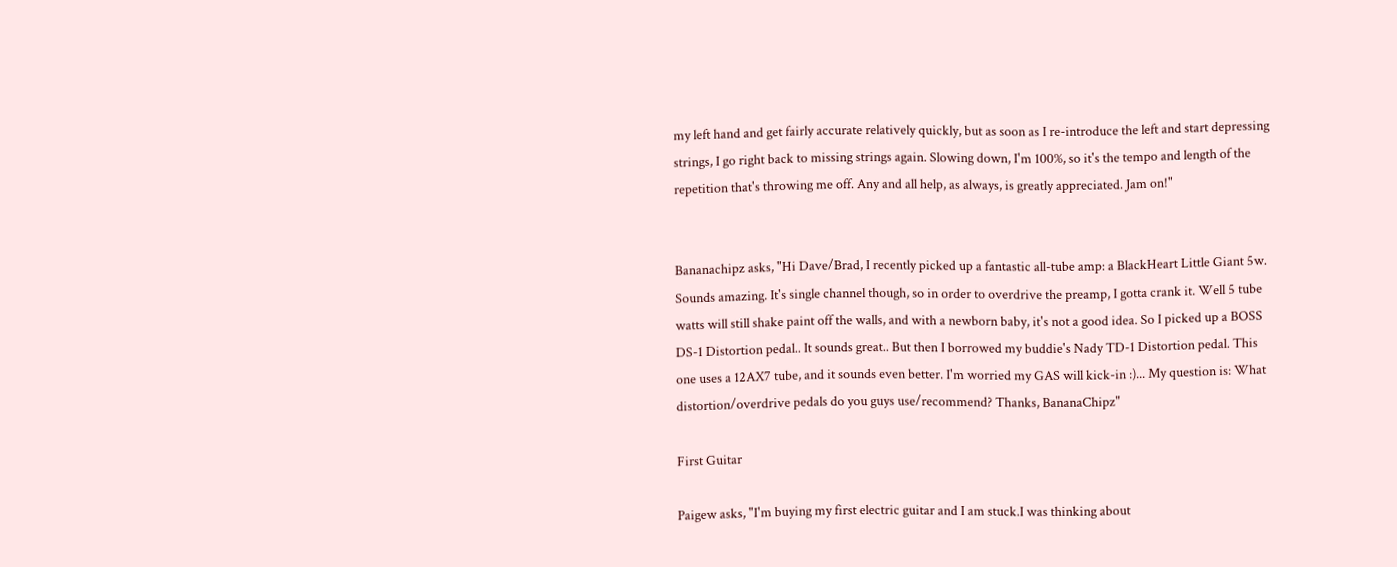my left hand and get fairly accurate relatively quickly, but as soon as I re-introduce the left and start depressing strings, I go right back to missing strings again. Slowing down, I'm 100%, so it's the tempo and length of the repetition that's throwing me off. Any and all help, as always, is greatly appreciated. Jam on!"


Bananachipz asks, "Hi Dave/Brad, I recently picked up a fantastic all-tube amp: a BlackHeart Little Giant 5w. Sounds amazing. It's single channel though, so in order to overdrive the preamp, I gotta crank it. Well 5 tube watts will still shake paint off the walls, and with a newborn baby, it's not a good idea. So I picked up a BOSS DS-1 Distortion pedal.. It sounds great.. But then I borrowed my buddie's Nady TD-1 Distortion pedal. This one uses a 12AX7 tube, and it sounds even better. I'm worried my GAS will kick-in :)... My question is: What distortion/overdrive pedals do you guys use/recommend? Thanks, BananaChipz"

First Guitar

Paigew asks, "I'm buying my first electric guitar and I am stuck.I was thinking about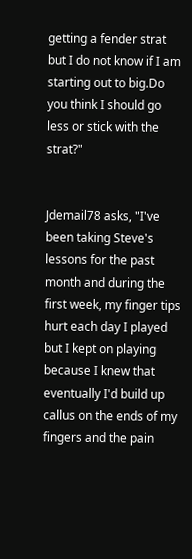getting a fender strat but I do not know if I am starting out to big.Do you think I should go less or stick with the strat?"


Jdemail78 asks, "I've been taking Steve's lessons for the past month and during the first week, my finger tips hurt each day I played but I kept on playing because I knew that eventually I'd build up callus on the ends of my fingers and the pain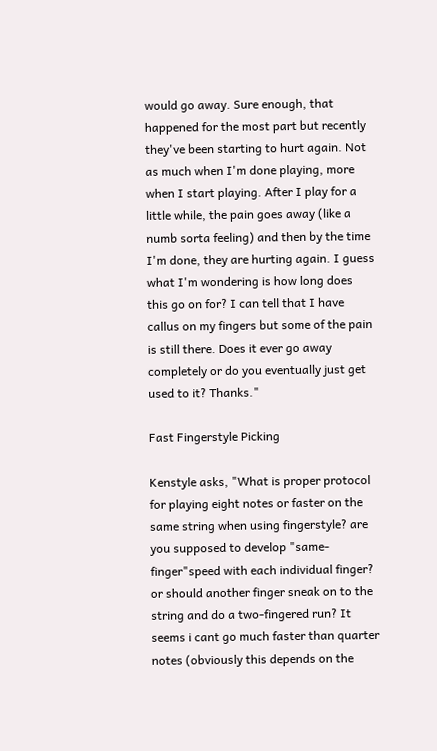would go away. Sure enough, that happened for the most part but recently they've been starting to hurt again. Not as much when I'm done playing, more when I start playing. After I play for a little while, the pain goes away (like a numb sorta feeling) and then by the time I'm done, they are hurting again. I guess what I'm wondering is how long does this go on for? I can tell that I have callus on my fingers but some of the pain is still there. Does it ever go away completely or do you eventually just get used to it? Thanks."

Fast Fingerstyle Picking

Kenstyle asks, "What is proper protocol for playing eight notes or faster on the same string when using fingerstyle? are you supposed to develop "same-finger"speed with each individual finger? or should another finger sneak on to the string and do a two-fingered run? It seems i cant go much faster than quarter notes (obviously this depends on the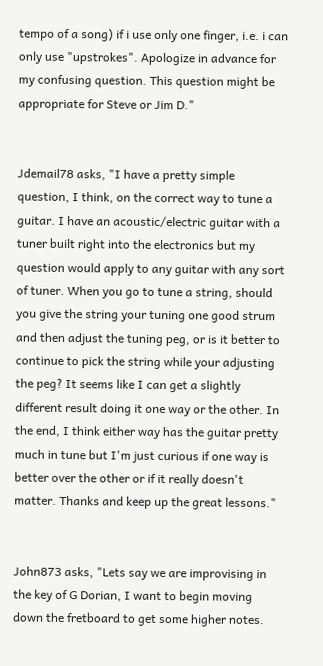tempo of a song) if i use only one finger, i.e. i can only use "upstrokes". Apologize in advance for my confusing question. This question might be appropriate for Steve or Jim D."


Jdemail78 asks, "I have a pretty simple question, I think, on the correct way to tune a guitar. I have an acoustic/electric guitar with a tuner built right into the electronics but my question would apply to any guitar with any sort of tuner. When you go to tune a string, should you give the string your tuning one good strum and then adjust the tuning peg, or is it better to continue to pick the string while your adjusting the peg? It seems like I can get a slightly different result doing it one way or the other. In the end, I think either way has the guitar pretty much in tune but I'm just curious if one way is better over the other or if it really doesn't matter. Thanks and keep up the great lessons."


John873 asks, "Lets say we are improvising in the key of G Dorian, I want to begin moving down the fretboard to get some higher notes.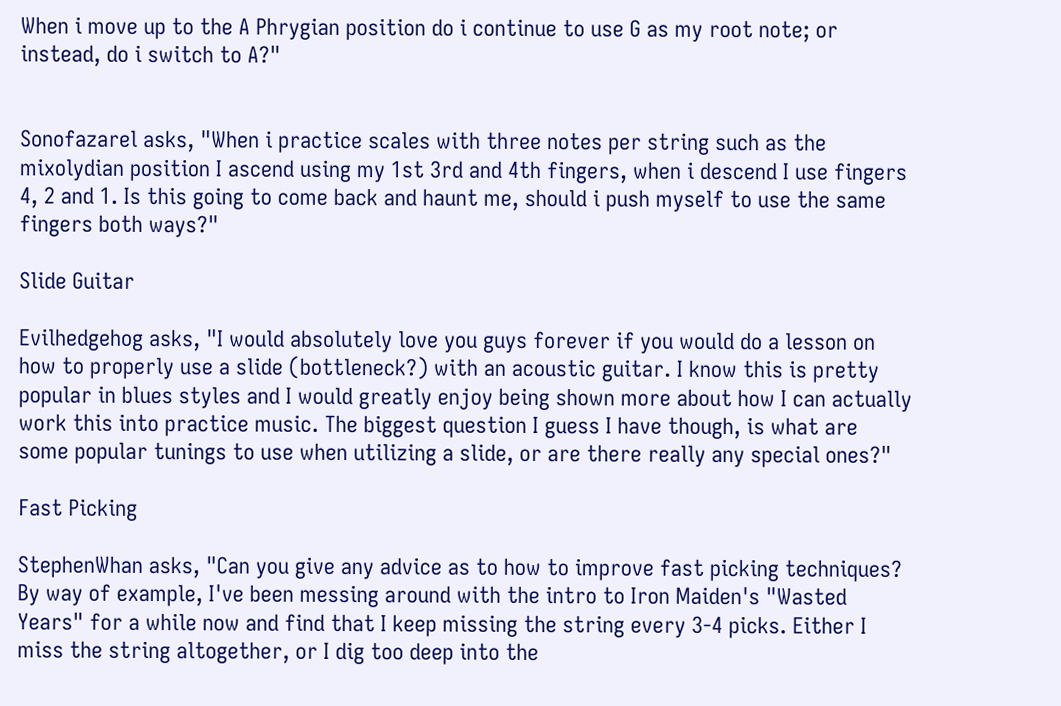When i move up to the A Phrygian position do i continue to use G as my root note; or instead, do i switch to A?"


Sonofazarel asks, "When i practice scales with three notes per string such as the mixolydian position I ascend using my 1st 3rd and 4th fingers, when i descend I use fingers 4, 2 and 1. Is this going to come back and haunt me, should i push myself to use the same fingers both ways?"

Slide Guitar

Evilhedgehog asks, "I would absolutely love you guys forever if you would do a lesson on how to properly use a slide (bottleneck?) with an acoustic guitar. I know this is pretty popular in blues styles and I would greatly enjoy being shown more about how I can actually work this into practice music. The biggest question I guess I have though, is what are some popular tunings to use when utilizing a slide, or are there really any special ones?"

Fast Picking

StephenWhan asks, "Can you give any advice as to how to improve fast picking techniques? By way of example, I've been messing around with the intro to Iron Maiden's "Wasted Years" for a while now and find that I keep missing the string every 3-4 picks. Either I miss the string altogether, or I dig too deep into the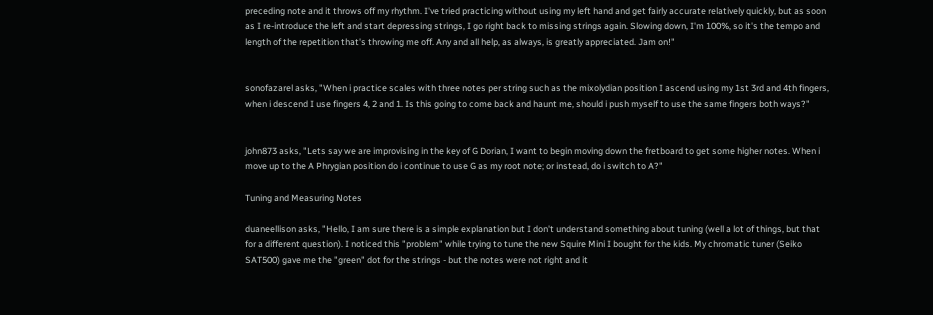preceding note and it throws off my rhythm. I've tried practicing without using my left hand and get fairly accurate relatively quickly, but as soon as I re-introduce the left and start depressing strings, I go right back to missing strings again. Slowing down, I'm 100%, so it's the tempo and length of the repetition that's throwing me off. Any and all help, as always, is greatly appreciated. Jam on!"


sonofazarel asks, "When i practice scales with three notes per string such as the mixolydian position I ascend using my 1st 3rd and 4th fingers, when i descend I use fingers 4, 2 and 1. Is this going to come back and haunt me, should i push myself to use the same fingers both ways?"


john873 asks, "Lets say we are improvising in the key of G Dorian, I want to begin moving down the fretboard to get some higher notes. When i move up to the A Phrygian position do i continue to use G as my root note; or instead, do i switch to A?"

Tuning and Measuring Notes

duaneellison asks, "Hello, I am sure there is a simple explanation but I don't understand something about tuning (well a lot of things, but that for a different question). I noticed this "problem" while trying to tune the new Squire Mini I bought for the kids. My chromatic tuner (Seiko SAT500) gave me the "green" dot for the strings - but the notes were not right and it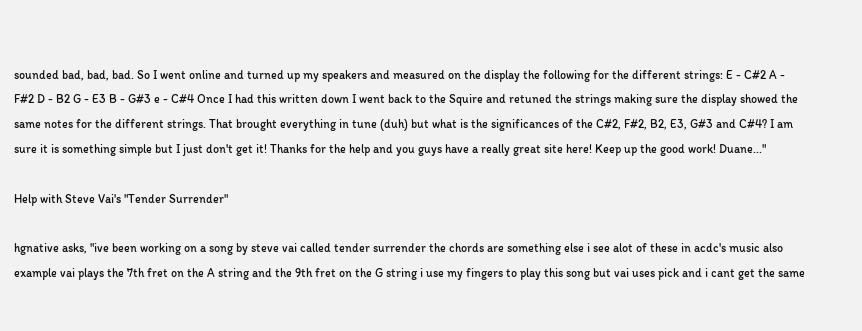sounded bad, bad, bad. So I went online and turned up my speakers and measured on the display the following for the different strings: E - C#2 A - F#2 D - B2 G - E3 B - G#3 e - C#4 Once I had this written down I went back to the Squire and retuned the strings making sure the display showed the same notes for the different strings. That brought everything in tune (duh) but what is the significances of the C#2, F#2, B2, E3, G#3 and C#4? I am sure it is something simple but I just don't get it! Thanks for the help and you guys have a really great site here! Keep up the good work! Duane..."

Help with Steve Vai's "Tender Surrender"

hgnative asks, "ive been working on a song by steve vai called tender surrender the chords are something else i see alot of these in acdc's music also example vai plays the 7th fret on the A string and the 9th fret on the G string i use my fingers to play this song but vai uses pick and i cant get the same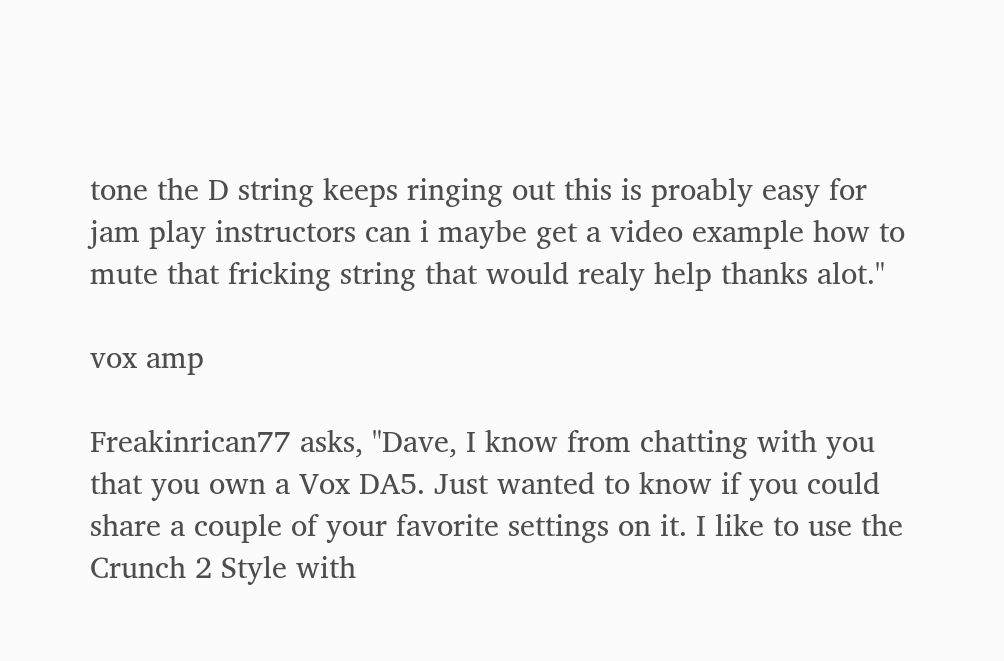tone the D string keeps ringing out this is proably easy for jam play instructors can i maybe get a video example how to mute that fricking string that would realy help thanks alot."

vox amp

Freakinrican77 asks, "Dave, I know from chatting with you that you own a Vox DA5. Just wanted to know if you could share a couple of your favorite settings on it. I like to use the Crunch 2 Style with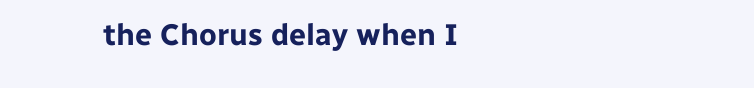the Chorus delay when I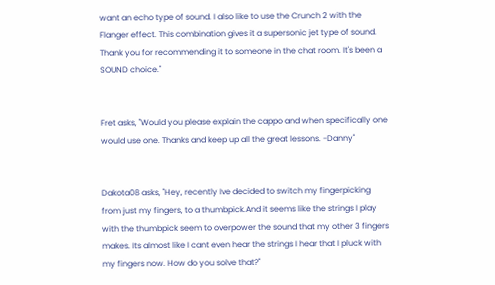want an echo type of sound. I also like to use the Crunch 2 with the Flanger effect. This combination gives it a supersonic jet type of sound. Thank you for recommending it to someone in the chat room. It's been a SOUND choice."


Fret asks, "Would you please explain the cappo and when specifically one would use one. Thanks and keep up all the great lessons. -Danny"


Dakota08 asks, "Hey, recently Ive decided to switch my fingerpicking from just my fingers, to a thumbpick.And it seems like the strings I play with the thumbpick seem to overpower the sound that my other 3 fingers makes. Its almost like I cant even hear the strings I hear that I pluck with my fingers now. How do you solve that?"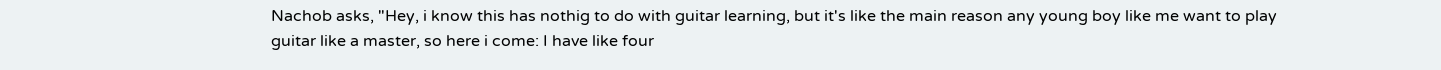Nachob asks, "Hey, i know this has nothig to do with guitar learning, but it's like the main reason any young boy like me want to play guitar like a master, so here i come: I have like four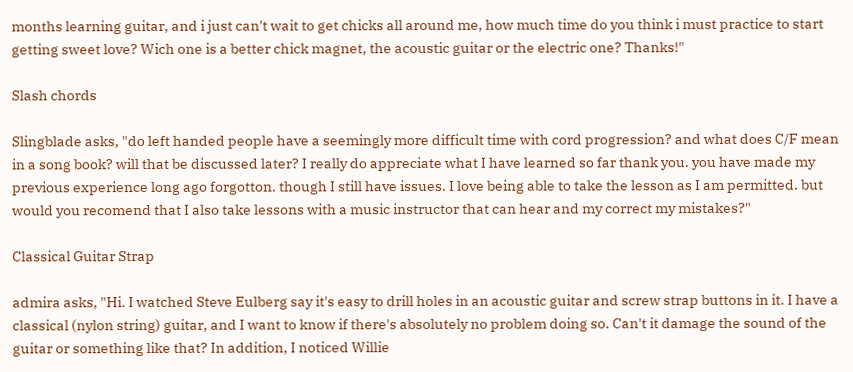months learning guitar, and i just can't wait to get chicks all around me, how much time do you think i must practice to start getting sweet love? Wich one is a better chick magnet, the acoustic guitar or the electric one? Thanks!"

Slash chords

Slingblade asks, "do left handed people have a seemingly more difficult time with cord progression? and what does C/F mean in a song book? will that be discussed later? I really do appreciate what I have learned so far thank you. you have made my previous experience long ago forgotton. though I still have issues. I love being able to take the lesson as I am permitted. but would you recomend that I also take lessons with a music instructor that can hear and my correct my mistakes?"

Classical Guitar Strap

admira asks, "Hi. I watched Steve Eulberg say it's easy to drill holes in an acoustic guitar and screw strap buttons in it. I have a classical (nylon string) guitar, and I want to know if there's absolutely no problem doing so. Can't it damage the sound of the guitar or something like that? In addition, I noticed Willie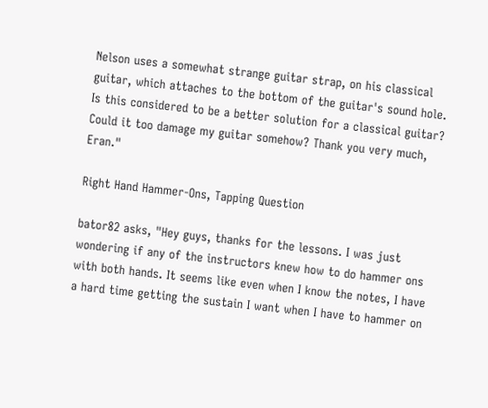Nelson uses a somewhat strange guitar strap, on his classical guitar, which attaches to the bottom of the guitar's sound hole. Is this considered to be a better solution for a classical guitar? Could it too damage my guitar somehow? Thank you very much, Eran."

Right Hand Hammer-Ons, Tapping Question

bator82 asks, "Hey guys, thanks for the lessons. I was just wondering if any of the instructors knew how to do hammer ons with both hands. It seems like even when I know the notes, I have a hard time getting the sustain I want when I have to hammer on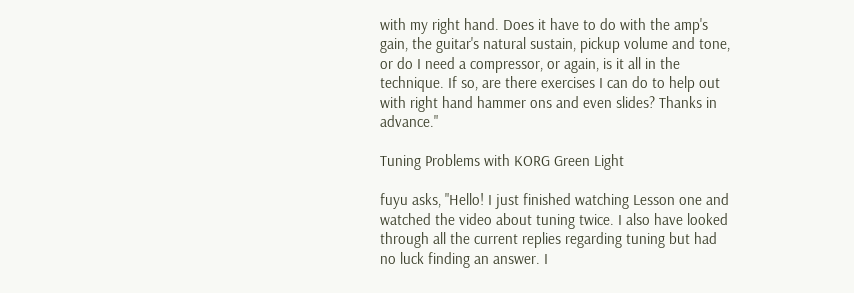with my right hand. Does it have to do with the amp's gain, the guitar's natural sustain, pickup volume and tone, or do I need a compressor, or again, is it all in the technique. If so, are there exercises I can do to help out with right hand hammer ons and even slides? Thanks in advance."

Tuning Problems with KORG Green Light

fuyu asks, "Hello! I just finished watching Lesson one and watched the video about tuning twice. I also have looked through all the current replies regarding tuning but had no luck finding an answer. I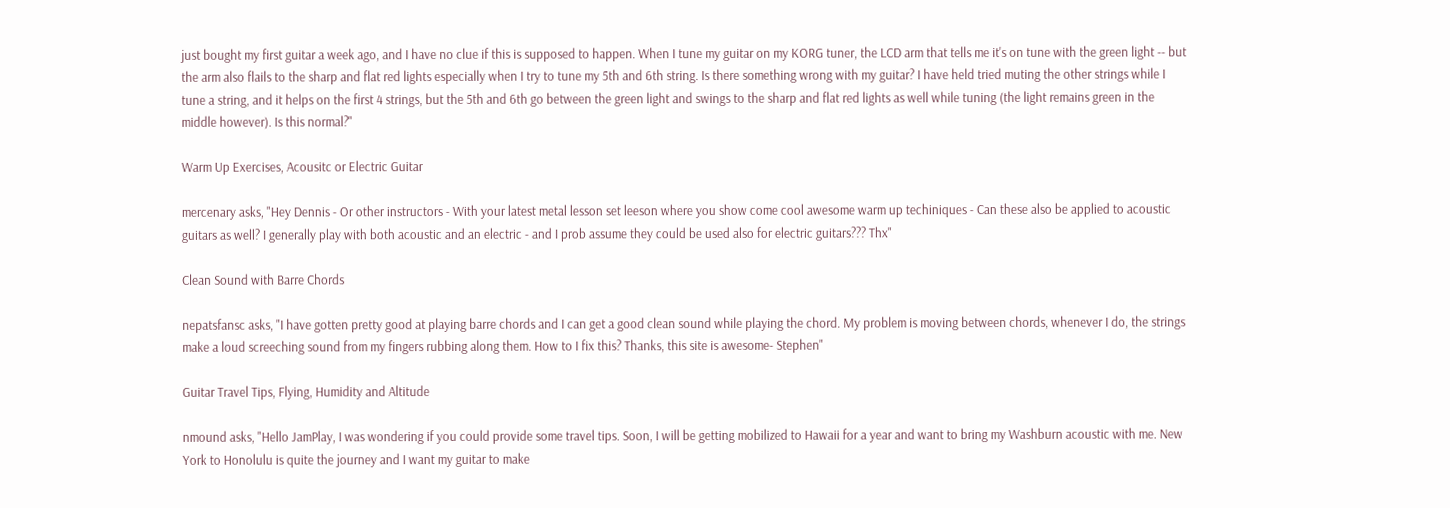just bought my first guitar a week ago, and I have no clue if this is supposed to happen. When I tune my guitar on my KORG tuner, the LCD arm that tells me it's on tune with the green light -- but the arm also flails to the sharp and flat red lights especially when I try to tune my 5th and 6th string. Is there something wrong with my guitar? I have held tried muting the other strings while I tune a string, and it helps on the first 4 strings, but the 5th and 6th go between the green light and swings to the sharp and flat red lights as well while tuning (the light remains green in the middle however). Is this normal?"

Warm Up Exercises, Acousitc or Electric Guitar

mercenary asks, "Hey Dennis - Or other instructors - With your latest metal lesson set leeson where you show come cool awesome warm up techiniques - Can these also be applied to acoustic guitars as well? I generally play with both acoustic and an electric - and I prob assume they could be used also for electric guitars??? Thx"

Clean Sound with Barre Chords

nepatsfansc asks, "I have gotten pretty good at playing barre chords and I can get a good clean sound while playing the chord. My problem is moving between chords, whenever I do, the strings make a loud screeching sound from my fingers rubbing along them. How to I fix this? Thanks, this site is awesome- Stephen"

Guitar Travel Tips, Flying, Humidity and Altitude

nmound asks, "Hello JamPlay, I was wondering if you could provide some travel tips. Soon, I will be getting mobilized to Hawaii for a year and want to bring my Washburn acoustic with me. New York to Honolulu is quite the journey and I want my guitar to make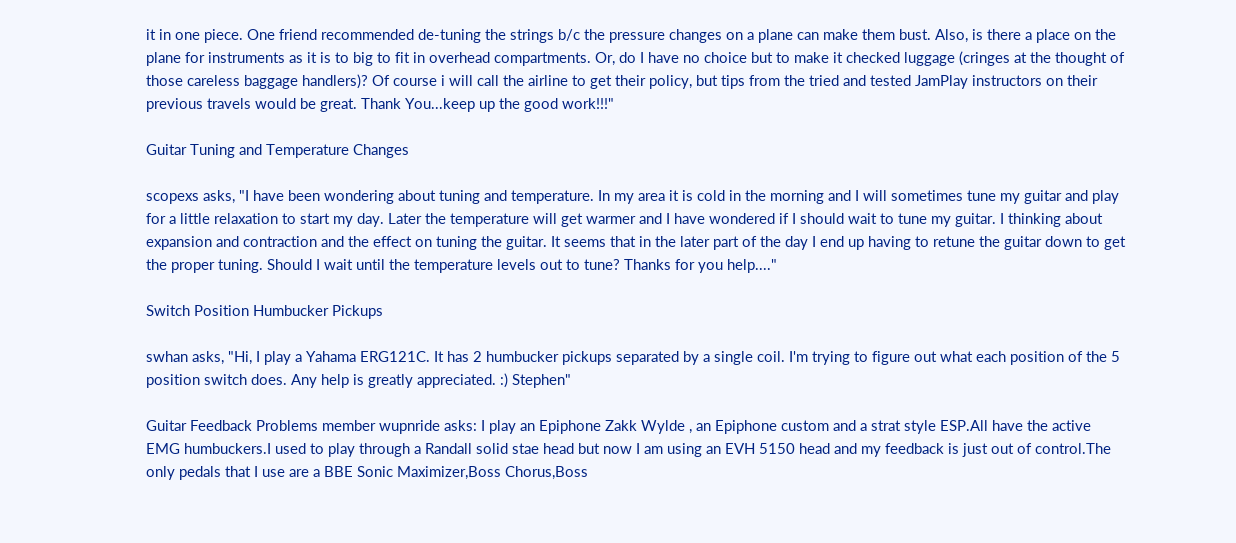it in one piece. One friend recommended de-tuning the strings b/c the pressure changes on a plane can make them bust. Also, is there a place on the plane for instruments as it is to big to fit in overhead compartments. Or, do I have no choice but to make it checked luggage (cringes at the thought of those careless baggage handlers)? Of course i will call the airline to get their policy, but tips from the tried and tested JamPlay instructors on their previous travels would be great. Thank You...keep up the good work!!!"

Guitar Tuning and Temperature Changes

scopexs asks, "I have been wondering about tuning and temperature. In my area it is cold in the morning and I will sometimes tune my guitar and play for a little relaxation to start my day. Later the temperature will get warmer and I have wondered if I should wait to tune my guitar. I thinking about expansion and contraction and the effect on tuning the guitar. It seems that in the later part of the day I end up having to retune the guitar down to get the proper tuning. Should I wait until the temperature levels out to tune? Thanks for you help...."

Switch Position Humbucker Pickups

swhan asks, "Hi, I play a Yahama ERG121C. It has 2 humbucker pickups separated by a single coil. I'm trying to figure out what each position of the 5 position switch does. Any help is greatly appreciated. :) Stephen"

Guitar Feedback Problems member wupnride asks: I play an Epiphone Zakk Wylde , an Epiphone custom and a strat style ESP.All have the active EMG humbuckers.I used to play through a Randall solid stae head but now I am using an EVH 5150 head and my feedback is just out of control.The only pedals that I use are a BBE Sonic Maximizer,Boss Chorus,Boss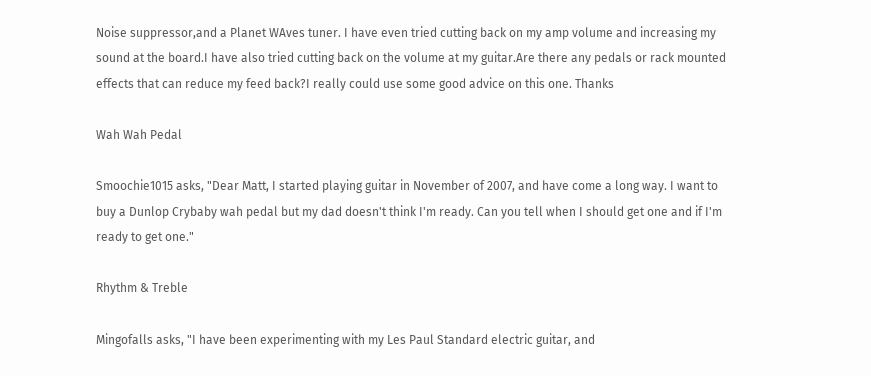Noise suppressor,and a Planet WAves tuner. I have even tried cutting back on my amp volume and increasing my sound at the board.I have also tried cutting back on the volume at my guitar.Are there any pedals or rack mounted effects that can reduce my feed back?I really could use some good advice on this one. Thanks

Wah Wah Pedal

Smoochie1015 asks, "Dear Matt, I started playing guitar in November of 2007, and have come a long way. I want to buy a Dunlop Crybaby wah pedal but my dad doesn't think I'm ready. Can you tell when I should get one and if I'm ready to get one."

Rhythm & Treble

Mingofalls asks, "I have been experimenting with my Les Paul Standard electric guitar, and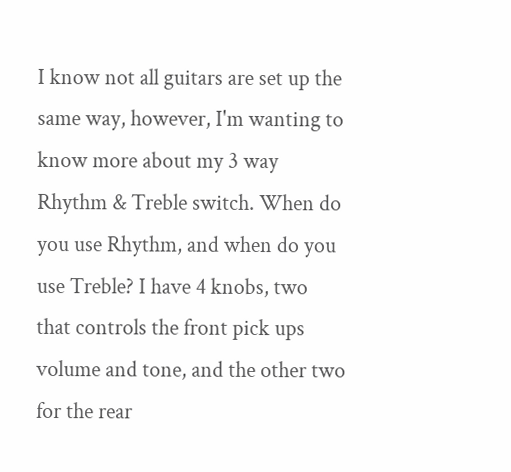I know not all guitars are set up the same way, however, I'm wanting to know more about my 3 way Rhythm & Treble switch. When do you use Rhythm, and when do you use Treble? I have 4 knobs, two that controls the front pick ups volume and tone, and the other two for the rear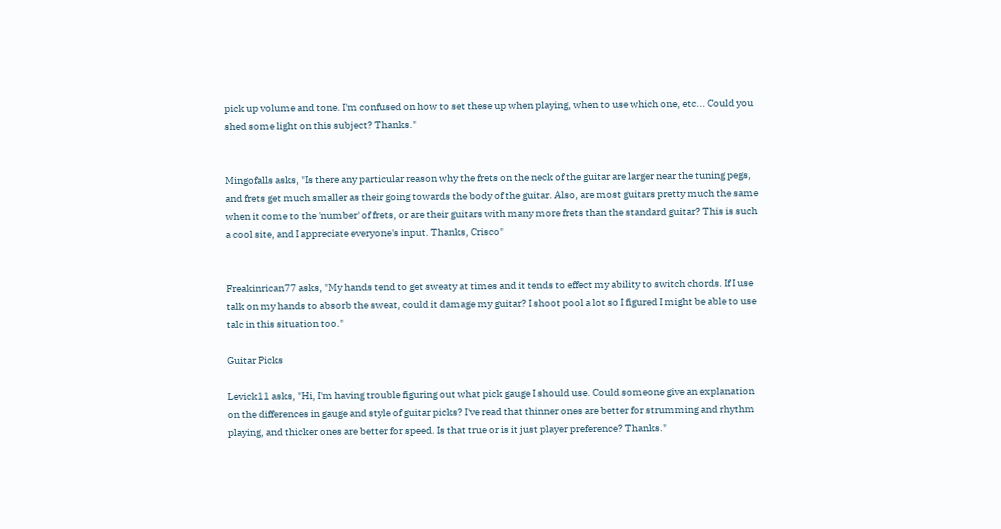pick up volume and tone. I'm confused on how to set these up when playing, when to use which one, etc... Could you shed some light on this subject? Thanks."


Mingofalls asks, "Is there any particular reason why the frets on the neck of the guitar are larger near the tuning pegs, and frets get much smaller as their going towards the body of the guitar. Also, are most guitars pretty much the same when it come to the 'number' of frets, or are their guitars with many more frets than the standard guitar? This is such a cool site, and I appreciate everyone's input. Thanks, Crisco"


Freakinrican77 asks, "My hands tend to get sweaty at times and it tends to effect my ability to switch chords. If I use talk on my hands to absorb the sweat, could it damage my guitar? I shoot pool a lot so I figured I might be able to use talc in this situation too."

Guitar Picks

Levick11 asks, "Hi, I'm having trouble figuring out what pick gauge I should use. Could someone give an explanation on the differences in gauge and style of guitar picks? I've read that thinner ones are better for strumming and rhythm playing, and thicker ones are better for speed. Is that true or is it just player preference? Thanks."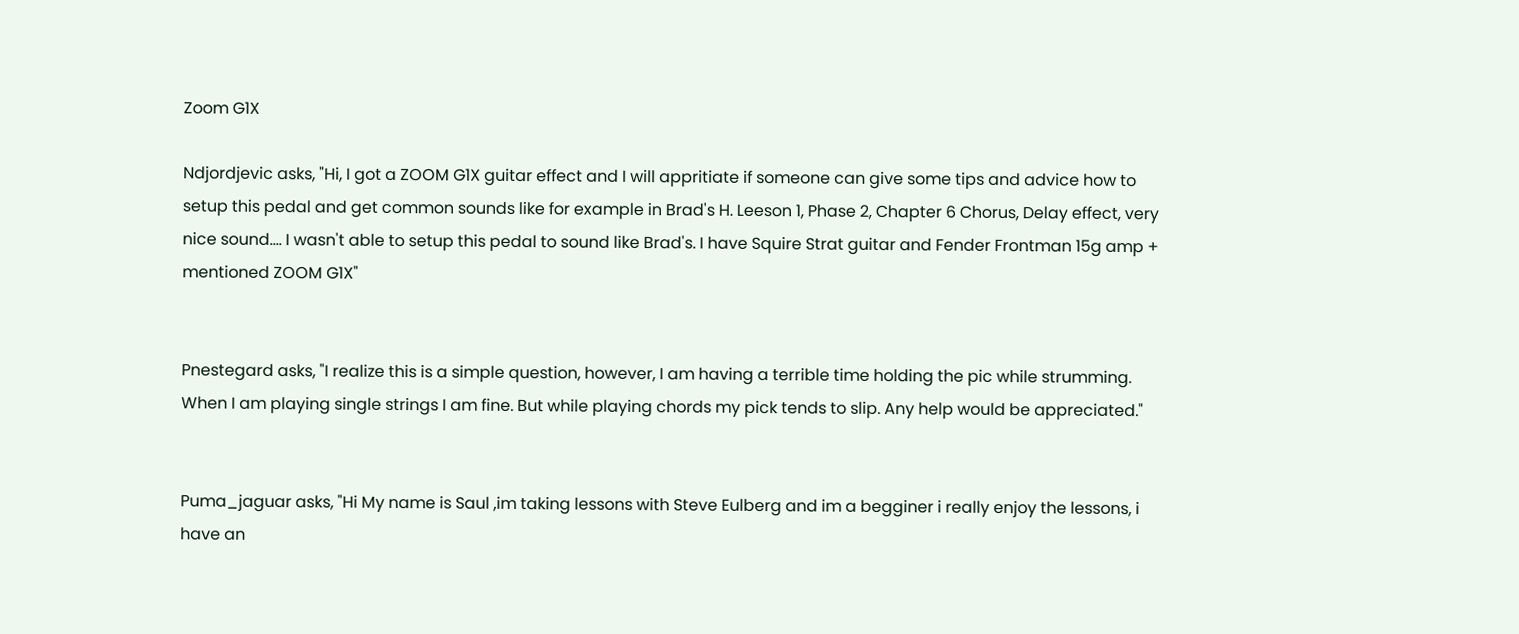Zoom G1X

Ndjordjevic asks, "Hi, I got a ZOOM G1X guitar effect and I will appritiate if someone can give some tips and advice how to setup this pedal and get common sounds like for example in Brad's H. Leeson 1, Phase 2, Chapter 6 Chorus, Delay effect, very nice sound.... I wasn't able to setup this pedal to sound like Brad's. I have Squire Strat guitar and Fender Frontman 15g amp + mentioned ZOOM G1X"


Pnestegard asks, "I realize this is a simple question, however, I am having a terrible time holding the pic while strumming. When I am playing single strings I am fine. But while playing chords my pick tends to slip. Any help would be appreciated."


Puma_jaguar asks, "Hi My name is Saul ,im taking lessons with Steve Eulberg and im a begginer i really enjoy the lessons, i have an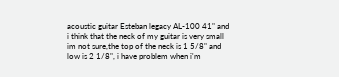acoustic guitar Esteban legacy AL-100 41" and i think that the neck of my guitar is very small im not sure,the top of the neck is 1 5/8" and low is 2 1/8", i have problem when i'm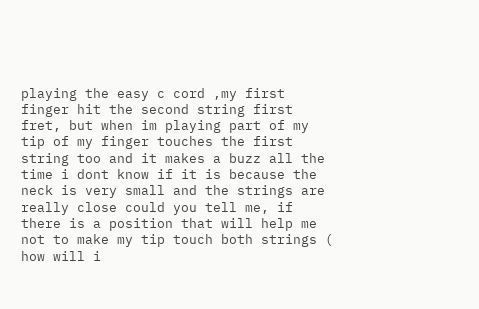playing the easy c cord ,my first finger hit the second string first fret, but when im playing part of my tip of my finger touches the first string too and it makes a buzz all the time i dont know if it is because the neck is very small and the strings are really close could you tell me, if there is a position that will help me not to make my tip touch both strings ( how will i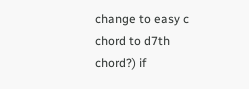change to easy c chord to d7th chord?) if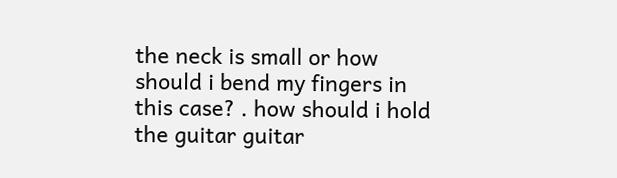the neck is small or how should i bend my fingers in this case? . how should i hold the guitar guitar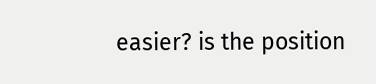easier? is the position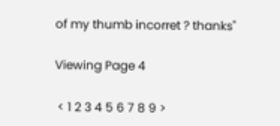of my thumb incorret ? thanks"

Viewing Page 4

 < 1 2 3 4 5 6 7 8 9 >